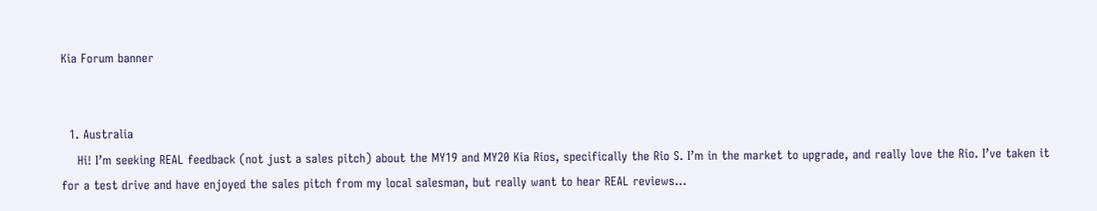Kia Forum banner


  1. Australia
    Hi! I’m seeking REAL feedback (not just a sales pitch) about the MY19 and MY20 Kia Rios, specifically the Rio S. I’m in the market to upgrade, and really love the Rio. I’ve taken it for a test drive and have enjoyed the sales pitch from my local salesman, but really want to hear REAL reviews...